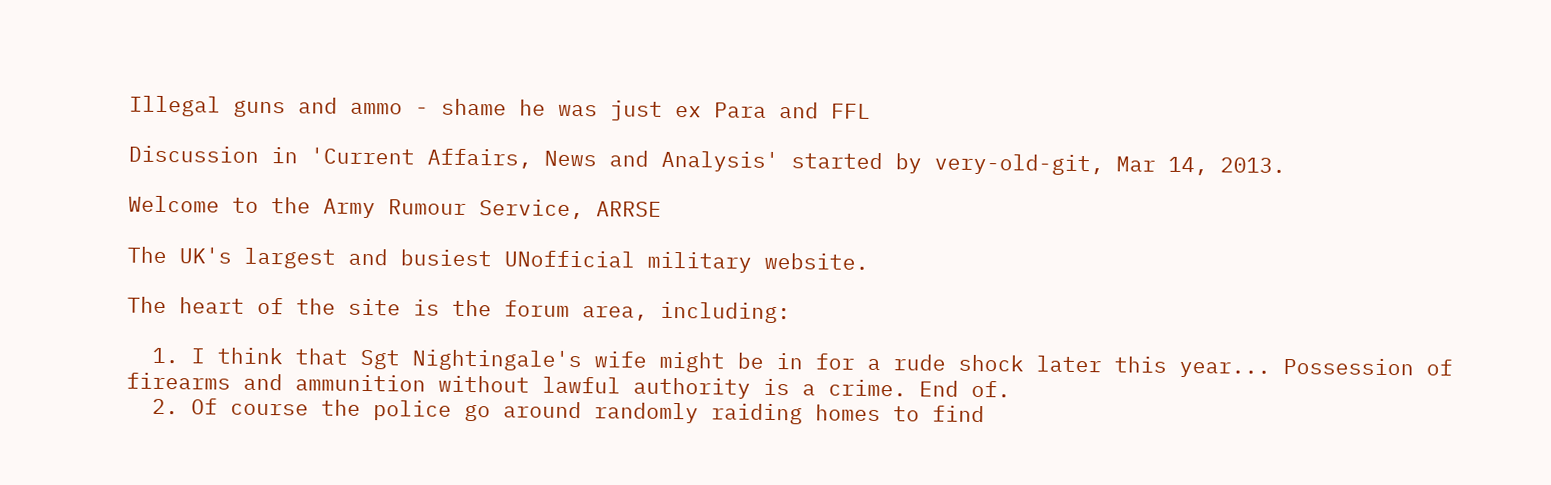Illegal guns and ammo - shame he was just ex Para and FFL

Discussion in 'Current Affairs, News and Analysis' started by very-old-git, Mar 14, 2013.

Welcome to the Army Rumour Service, ARRSE

The UK's largest and busiest UNofficial military website.

The heart of the site is the forum area, including:

  1. I think that Sgt Nightingale's wife might be in for a rude shock later this year... Possession of firearms and ammunition without lawful authority is a crime. End of.
  2. Of course the police go around randomly raiding homes to find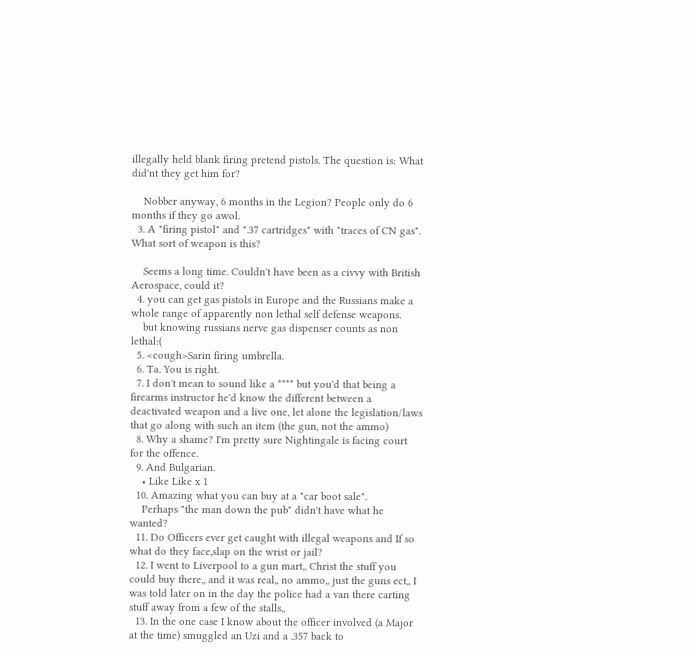illegally held blank firing pretend pistols. The question is: What did'nt they get him for?

    Nobber anyway, 6 months in the Legion? People only do 6 months if they go awol.
  3. A "firing pistol" and ".37 cartridges" with "traces of CN gas". What sort of weapon is this?

    Seems a long time. Couldn't have been as a civvy with British Aerospace, could it?
  4. you can get gas pistols in Europe and the Russians make a whole range of apparently non lethal self defense weapons.
    but knowing russians nerve gas dispenser counts as non lethal:(
  5. <cough>Sarin firing umbrella.
  6. Ta. You is right.
  7. I don't mean to sound like a **** but you'd that being a firearms instructor he'd know the different between a deactivated weapon and a live one, let alone the legislation/laws that go along with such an item (the gun, not the ammo)
  8. Why a shame? I'm pretty sure Nightingale is facing court for the offence.
  9. And Bulgarian.
    • Like Like x 1
  10. Amazing what you can buy at a "car boot sale".
    Perhaps "the man down the pub" didn't have what he wanted?
  11. Do Officers ever get caught with illegal weapons and If so what do they face,slap on the wrist or jail?
  12. I went to Liverpool to a gun mart,, Christ the stuff you could buy there,, and it was real,, no ammo,, just the guns ect,, I was told later on in the day the police had a van there carting stuff away from a few of the stalls,,
  13. In the one case I know about the officer involved (a Major at the time) smuggled an Uzi and a .357 back to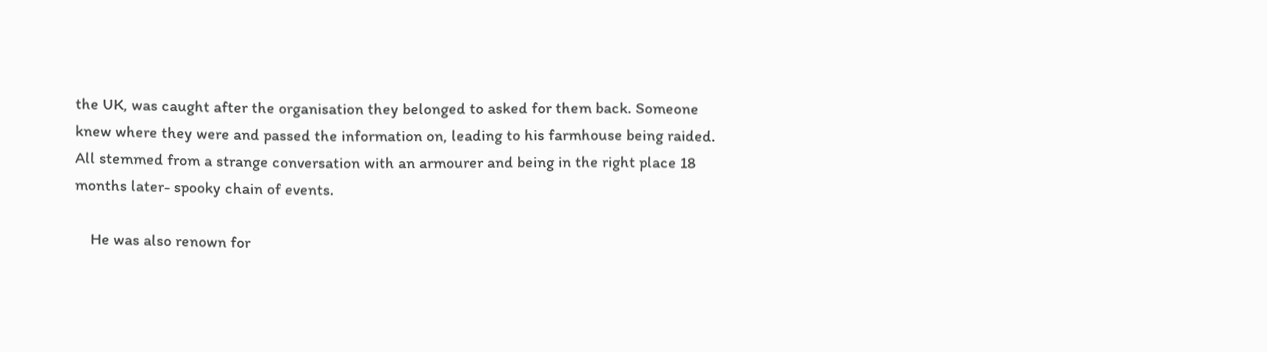the UK, was caught after the organisation they belonged to asked for them back. Someone knew where they were and passed the information on, leading to his farmhouse being raided. All stemmed from a strange conversation with an armourer and being in the right place 18 months later- spooky chain of events.

    He was also renown for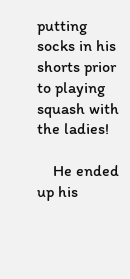putting socks in his shorts prior to playing squash with the ladies!

    He ended up his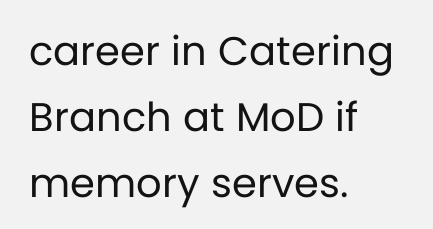career in Catering Branch at MoD if memory serves.